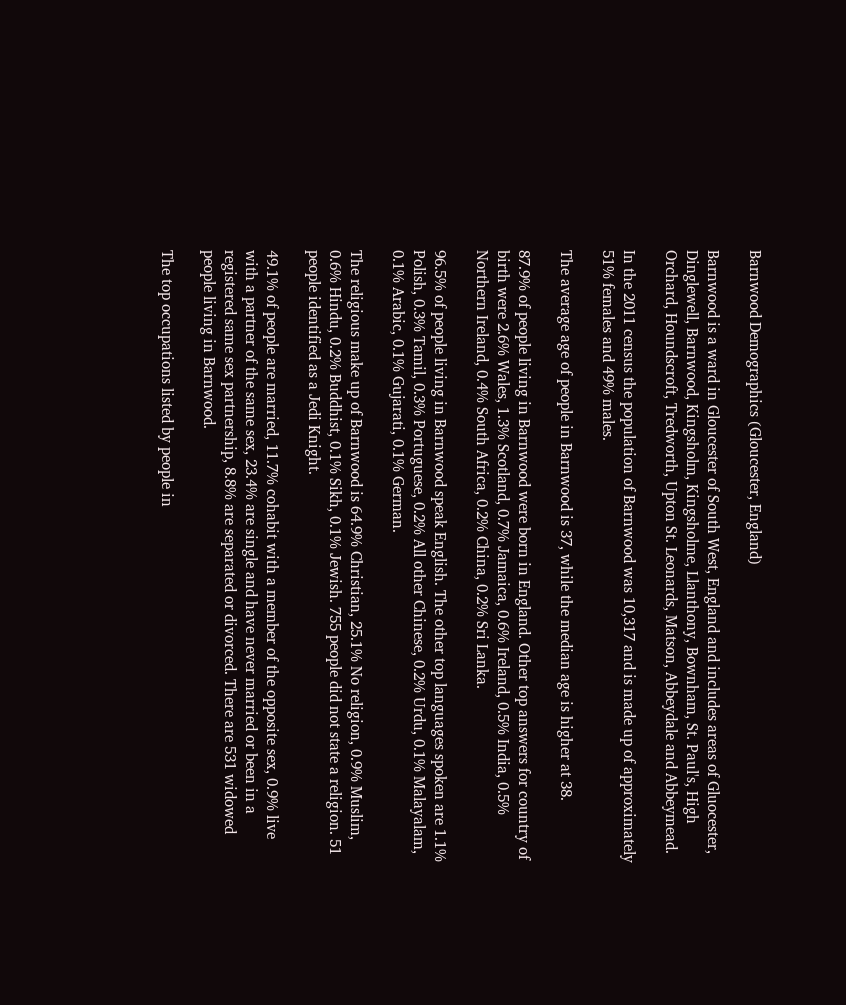Barnwood Demographics (Gloucester, England)

Barnwood is a ward in Gloucester of South West, England and includes areas of Gluocester, Dinglewell, Barnwood, Kingsholm, Kingsholme, Llanthony, Bownham, St. Paul's, High Orchard, Houndscroft, Tredworth, Upton St. Leonards, Matson, Abbeydale and Abbeymead.

In the 2011 census the population of Barnwood was 10,317 and is made up of approximately 51% females and 49% males.

The average age of people in Barnwood is 37, while the median age is higher at 38.

87.9% of people living in Barnwood were born in England. Other top answers for country of birth were 2.6% Wales, 1.3% Scotland, 0.7% Jamaica, 0.6% Ireland, 0.5% India, 0.5% Northern Ireland, 0.4% South Africa, 0.2% China, 0.2% Sri Lanka.

96.5% of people living in Barnwood speak English. The other top languages spoken are 1.1% Polish, 0.3% Tamil, 0.3% Portuguese, 0.2% All other Chinese, 0.2% Urdu, 0.1% Malayalam, 0.1% Arabic, 0.1% Gujarati, 0.1% German.

The religious make up of Barnwood is 64.9% Christian, 25.1% No religion, 0.9% Muslim, 0.6% Hindu, 0.2% Buddhist, 0.1% Sikh, 0.1% Jewish. 755 people did not state a religion. 51 people identified as a Jedi Knight.

49.1% of people are married, 11.7% cohabit with a member of the opposite sex, 0.9% live with a partner of the same sex, 23.4% are single and have never married or been in a registered same sex partnership, 8.8% are separated or divorced. There are 531 widowed people living in Barnwood.

The top occupations listed by people in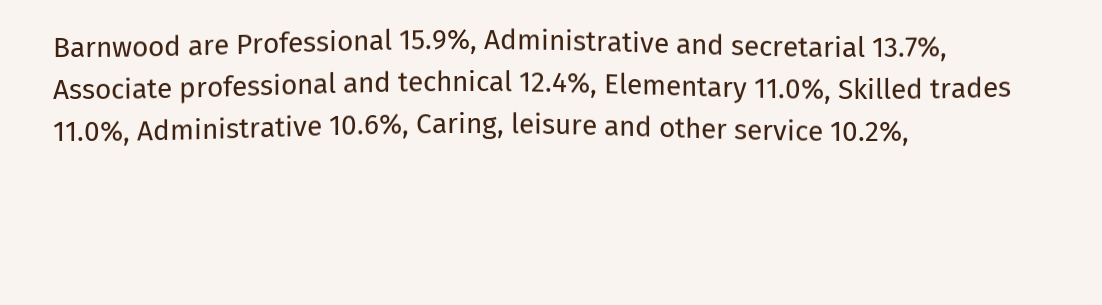Barnwood are Professional 15.9%, Administrative and secretarial 13.7%, Associate professional and technical 12.4%, Elementary 11.0%, Skilled trades 11.0%, Administrative 10.6%, Caring, leisure and other service 10.2%,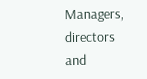Managers, directors and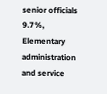senior officials 9.7%, Elementary administration and service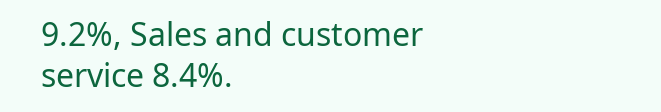9.2%, Sales and customer service 8.4%.